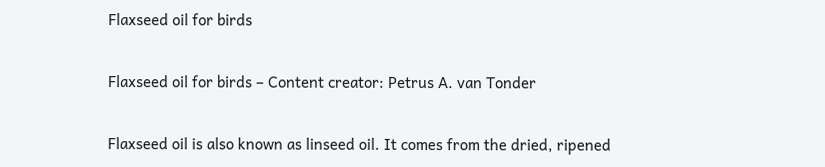Flaxseed oil for birds

Flaxseed oil for birds – Content creator: Petrus A. van Tonder

Flaxseed oil is also known as linseed oil. It comes from the dried, ripened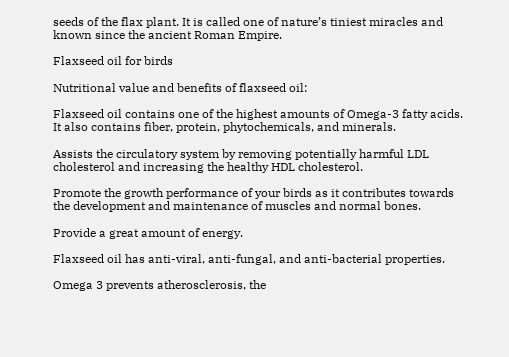seeds of the flax plant. It is called one of nature’s tiniest miracles and known since the ancient Roman Empire.

Flaxseed oil for birds

Nutritional value and benefits of flaxseed oil:

Flaxseed oil contains one of the highest amounts of Omega-3 fatty acids. It also contains fiber, protein, phytochemicals, and minerals.

Assists the circulatory system by removing potentially harmful LDL cholesterol and increasing the healthy HDL cholesterol.

Promote the growth performance of your birds as it contributes towards the development and maintenance of muscles and normal bones.

Provide a great amount of energy.

Flaxseed oil has anti-viral, anti-fungal, and anti-bacterial properties.

Omega 3 prevents atherosclerosis, the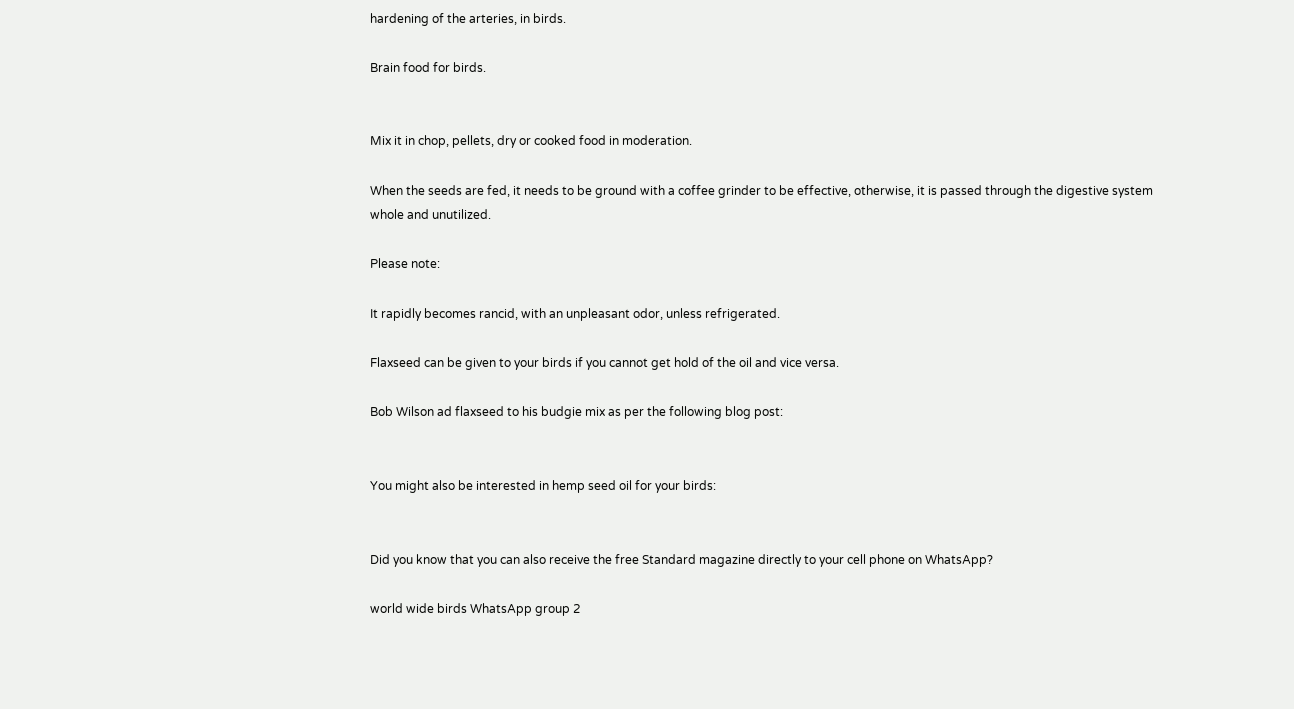hardening of the arteries, in birds.

Brain food for birds.


Mix it in chop, pellets, dry or cooked food in moderation.

When the seeds are fed, it needs to be ground with a coffee grinder to be effective, otherwise, it is passed through the digestive system whole and unutilized.

Please note:

It rapidly becomes rancid, with an unpleasant odor, unless refrigerated.

Flaxseed can be given to your birds if you cannot get hold of the oil and vice versa.

Bob Wilson ad flaxseed to his budgie mix as per the following blog post:


You might also be interested in hemp seed oil for your birds:


Did you know that you can also receive the free Standard magazine directly to your cell phone on WhatsApp?

world wide birds WhatsApp group 2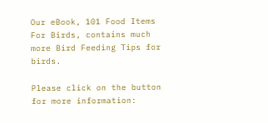Our eBook, 101 Food Items For Birds, contains much more Bird Feeding Tips for birds.

Please click on the button for more information: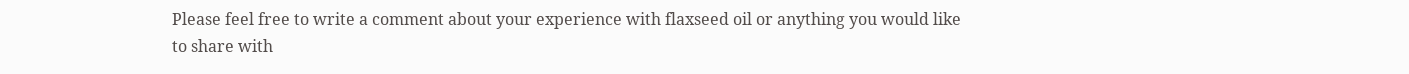Please feel free to write a comment about your experience with flaxseed oil or anything you would like to share with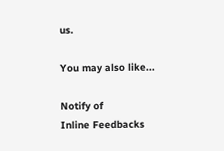us.

You may also like...

Notify of
Inline Feedbacks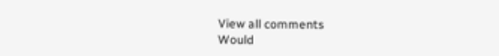View all comments
Would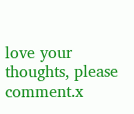love your thoughts, please comment.x